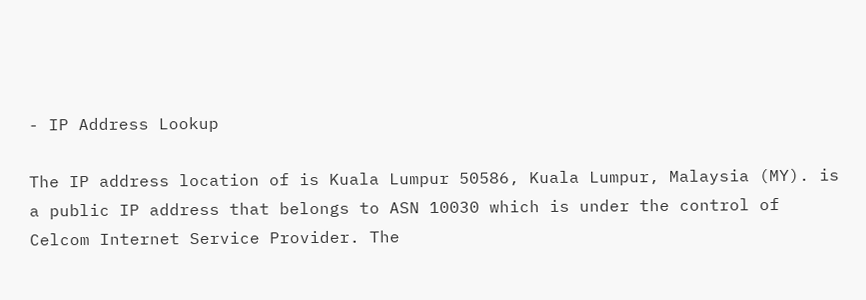- IP Address Lookup

The IP address location of is Kuala Lumpur 50586, Kuala Lumpur, Malaysia (MY). is a public IP address that belongs to ASN 10030 which is under the control of Celcom Internet Service Provider. The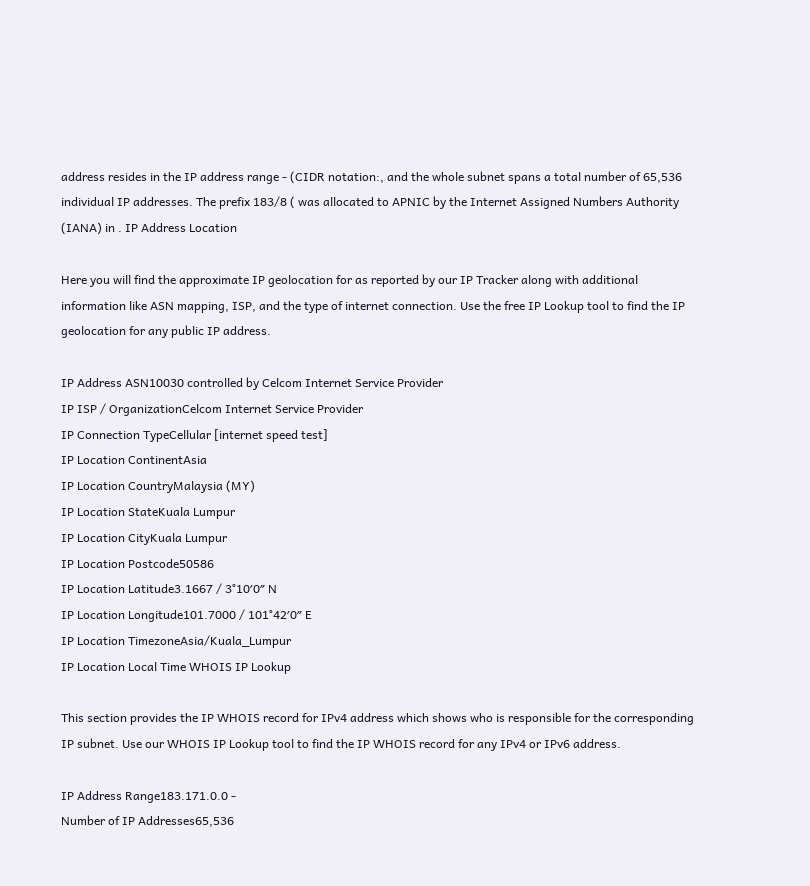address resides in the IP address range - (CIDR notation:, and the whole subnet spans a total number of 65,536 individual IP addresses. The prefix 183/8 ( was allocated to APNIC by the Internet Assigned Numbers Authority (IANA) in . IP Address Location

Here you will find the approximate IP geolocation for as reported by our IP Tracker along with additional information like ASN mapping, ISP, and the type of internet connection. Use the free IP Lookup tool to find the IP geolocation for any public IP address.

IP Address ASN10030 controlled by Celcom Internet Service Provider
IP ISP / OrganizationCelcom Internet Service Provider
IP Connection TypeCellular [internet speed test]
IP Location ContinentAsia
IP Location CountryMalaysia (MY)
IP Location StateKuala Lumpur
IP Location CityKuala Lumpur
IP Location Postcode50586
IP Location Latitude3.1667 / 3°10′0″ N
IP Location Longitude101.7000 / 101°42′0″ E
IP Location TimezoneAsia/Kuala_Lumpur
IP Location Local Time WHOIS IP Lookup

This section provides the IP WHOIS record for IPv4 address which shows who is responsible for the corresponding IP subnet. Use our WHOIS IP Lookup tool to find the IP WHOIS record for any IPv4 or IPv6 address.

IP Address Range183.171.0.0 -
Number of IP Addresses65,536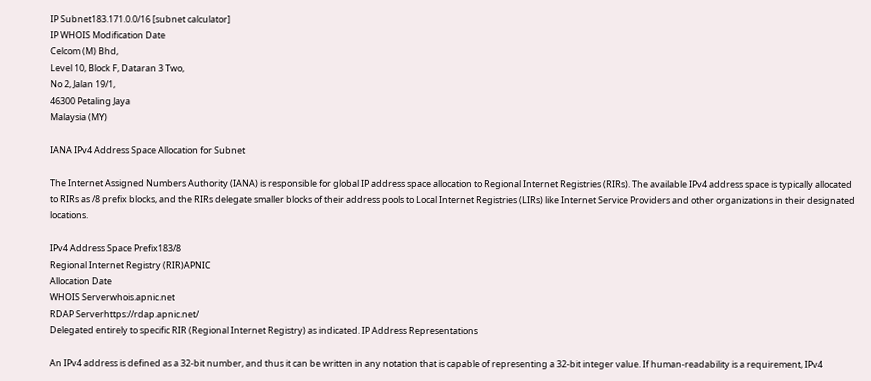IP Subnet183.171.0.0/16 [subnet calculator]
IP WHOIS Modification Date
Celcom (M) Bhd,
Level 10, Block F, Dataran 3 Two,
No 2, Jalan 19/1,
46300 Petaling Jaya
Malaysia (MY)

IANA IPv4 Address Space Allocation for Subnet

The Internet Assigned Numbers Authority (IANA) is responsible for global IP address space allocation to Regional Internet Registries (RIRs). The available IPv4 address space is typically allocated to RIRs as /8 prefix blocks, and the RIRs delegate smaller blocks of their address pools to Local Internet Registries (LIRs) like Internet Service Providers and other organizations in their designated locations.

IPv4 Address Space Prefix183/8
Regional Internet Registry (RIR)APNIC
Allocation Date
WHOIS Serverwhois.apnic.net
RDAP Serverhttps://rdap.apnic.net/
Delegated entirely to specific RIR (Regional Internet Registry) as indicated. IP Address Representations

An IPv4 address is defined as a 32-bit number, and thus it can be written in any notation that is capable of representing a 32-bit integer value. If human-readability is a requirement, IPv4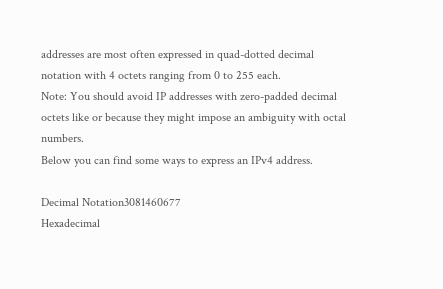addresses are most often expressed in quad-dotted decimal notation with 4 octets ranging from 0 to 255 each.
Note: You should avoid IP addresses with zero-padded decimal octets like or because they might impose an ambiguity with octal numbers.
Below you can find some ways to express an IPv4 address.

Decimal Notation3081460677
Hexadecimal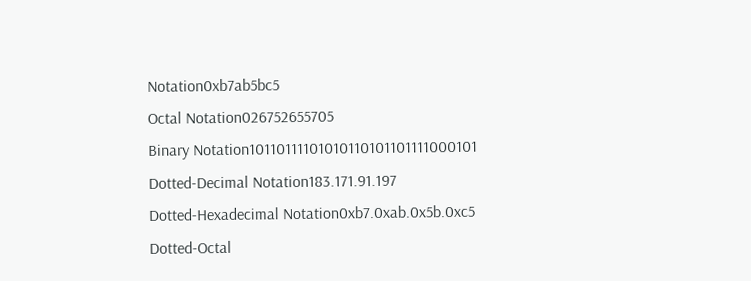Notation0xb7ab5bc5
Octal Notation026752655705
Binary Notation10110111101010110101101111000101
Dotted-Decimal Notation183.171.91.197
Dotted-Hexadecimal Notation0xb7.0xab.0x5b.0xc5
Dotted-Octal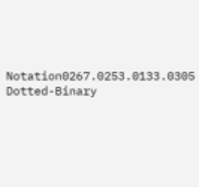Notation0267.0253.0133.0305
Dotted-Binary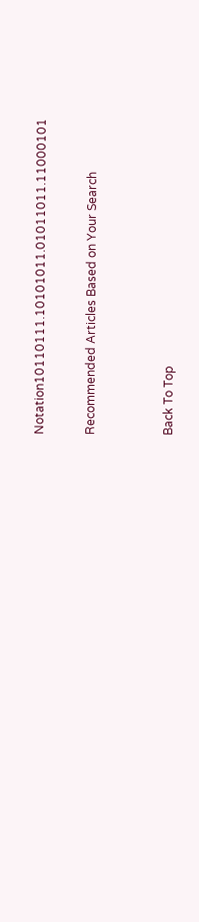Notation10110111.10101011.01011011.11000101

Recommended Articles Based on Your Search


Back To Top